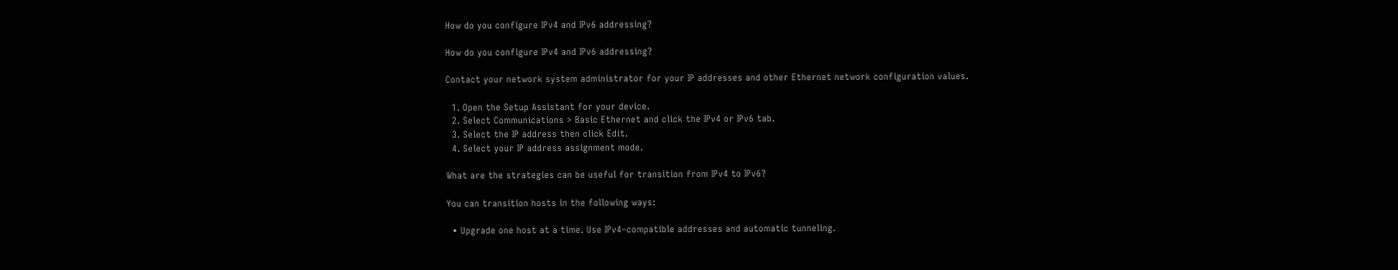How do you configure IPv4 and IPv6 addressing?

How do you configure IPv4 and IPv6 addressing?

Contact your network system administrator for your IP addresses and other Ethernet network configuration values.

  1. Open the Setup Assistant for your device.
  2. Select Communications > Basic Ethernet and click the IPv4 or IPv6 tab.
  3. Select the IP address then click Edit.
  4. Select your IP address assignment mode.

What are the strategies can be useful for transition from IPv4 to IPv6?

You can transition hosts in the following ways:

  • Upgrade one host at a time. Use IPv4–compatible addresses and automatic tunneling.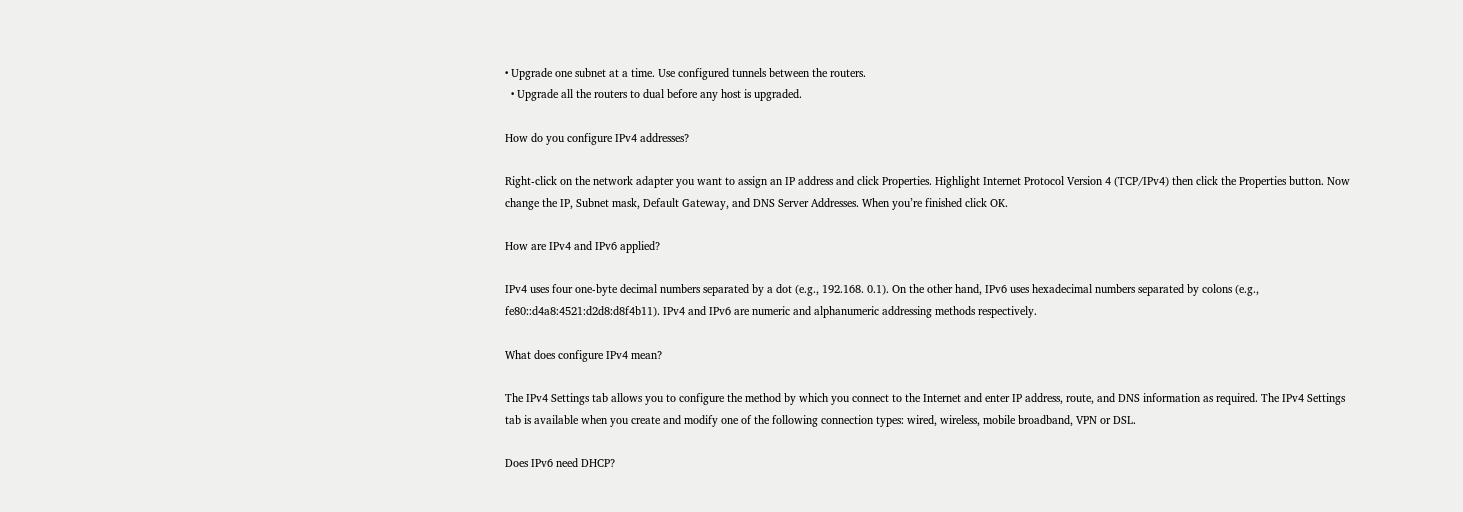• Upgrade one subnet at a time. Use configured tunnels between the routers.
  • Upgrade all the routers to dual before any host is upgraded.

How do you configure IPv4 addresses?

Right-click on the network adapter you want to assign an IP address and click Properties. Highlight Internet Protocol Version 4 (TCP/IPv4) then click the Properties button. Now change the IP, Subnet mask, Default Gateway, and DNS Server Addresses. When you’re finished click OK.

How are IPv4 and IPv6 applied?

IPv4 uses four one-byte decimal numbers separated by a dot (e.g., 192.168. 0.1). On the other hand, IPv6 uses hexadecimal numbers separated by colons (e.g., fe80::d4a8:4521:d2d8:d8f4b11). IPv4 and IPv6 are numeric and alphanumeric addressing methods respectively.

What does configure IPv4 mean?

The IPv4 Settings tab allows you to configure the method by which you connect to the Internet and enter IP address, route, and DNS information as required. The IPv4 Settings tab is available when you create and modify one of the following connection types: wired, wireless, mobile broadband, VPN or DSL.

Does IPv6 need DHCP?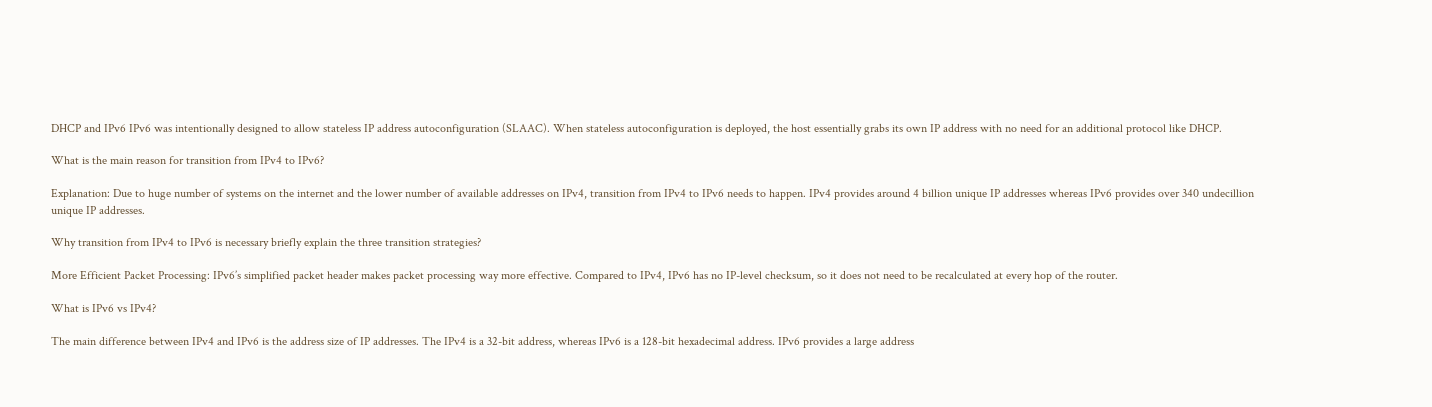DHCP and IPv6 IPv6 was intentionally designed to allow stateless IP address autoconfiguration (SLAAC). When stateless autoconfiguration is deployed, the host essentially grabs its own IP address with no need for an additional protocol like DHCP.

What is the main reason for transition from IPv4 to IPv6?

Explanation: Due to huge number of systems on the internet and the lower number of available addresses on IPv4, transition from IPv4 to IPv6 needs to happen. IPv4 provides around 4 billion unique IP addresses whereas IPv6 provides over 340 undecillion unique IP addresses.

Why transition from IPv4 to IPv6 is necessary briefly explain the three transition strategies?

More Efficient Packet Processing: IPv6’s simplified packet header makes packet processing way more effective. Compared to IPv4, IPv6 has no IP-level checksum, so it does not need to be recalculated at every hop of the router.

What is IPv6 vs IPv4?

The main difference between IPv4 and IPv6 is the address size of IP addresses. The IPv4 is a 32-bit address, whereas IPv6 is a 128-bit hexadecimal address. IPv6 provides a large address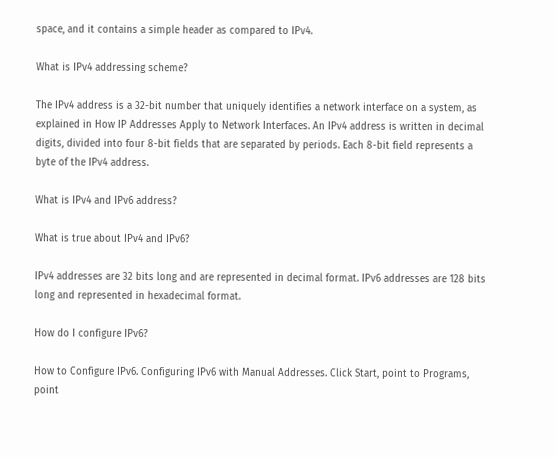space, and it contains a simple header as compared to IPv4.

What is IPv4 addressing scheme?

The IPv4 address is a 32-bit number that uniquely identifies a network interface on a system, as explained in How IP Addresses Apply to Network Interfaces. An IPv4 address is written in decimal digits, divided into four 8-bit fields that are separated by periods. Each 8-bit field represents a byte of the IPv4 address.

What is IPv4 and IPv6 address?

What is true about IPv4 and IPv6?

IPv4 addresses are 32 bits long and are represented in decimal format. IPv6 addresses are 128 bits long and represented in hexadecimal format.

How do I configure IPv6?

How to Configure IPv6. Configuring IPv6 with Manual Addresses. Click Start, point to Programs, point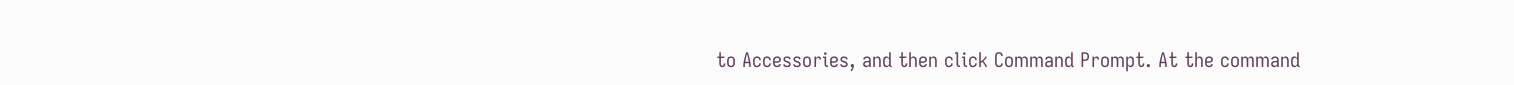to Accessories, and then click Command Prompt. At the command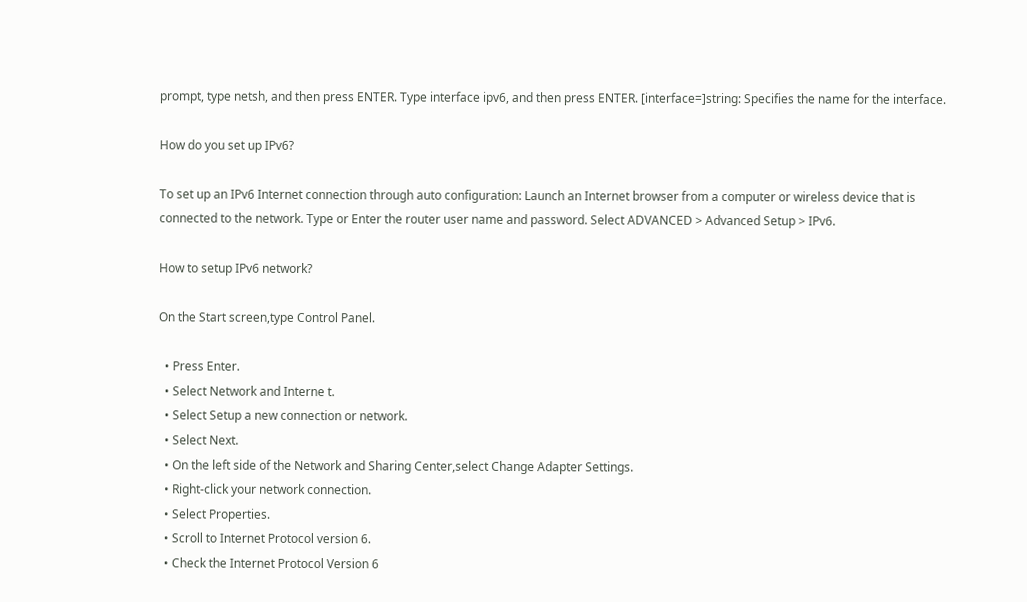prompt, type netsh, and then press ENTER. Type interface ipv6, and then press ENTER. [interface=]string: Specifies the name for the interface.

How do you set up IPv6?

To set up an IPv6 Internet connection through auto configuration: Launch an Internet browser from a computer or wireless device that is connected to the network. Type or Enter the router user name and password. Select ADVANCED > Advanced Setup > IPv6.

How to setup IPv6 network?

On the Start screen,type Control Panel.

  • Press Enter.
  • Select Network and Interne t.
  • Select Setup a new connection or network.
  • Select Next.
  • On the left side of the Network and Sharing Center,select Change Adapter Settings.
  • Right-click your network connection.
  • Select Properties.
  • Scroll to Internet Protocol version 6.
  • Check the Internet Protocol Version 6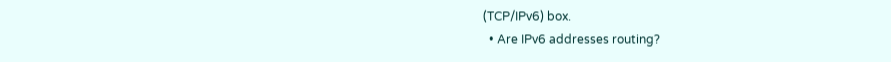(TCP/IPv6) box.
  • Are IPv6 addresses routing?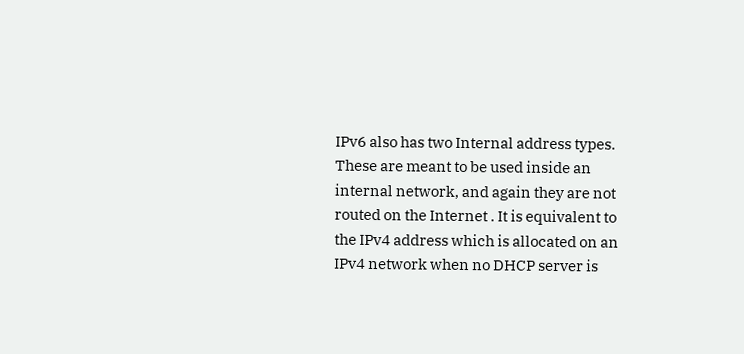IPv6 also has two Internal address types. These are meant to be used inside an internal network, and again they are not routed on the Internet . It is equivalent to the IPv4 address which is allocated on an IPv4 network when no DHCP server is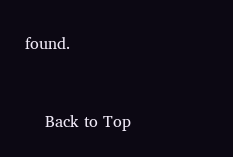found.


    Back to Top